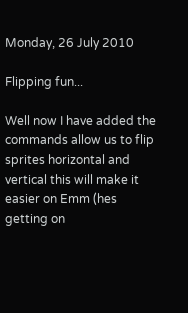Monday, 26 July 2010

Flipping fun...

Well now I have added the commands allow us to flip sprites horizontal and vertical this will make it easier on Emm (hes getting on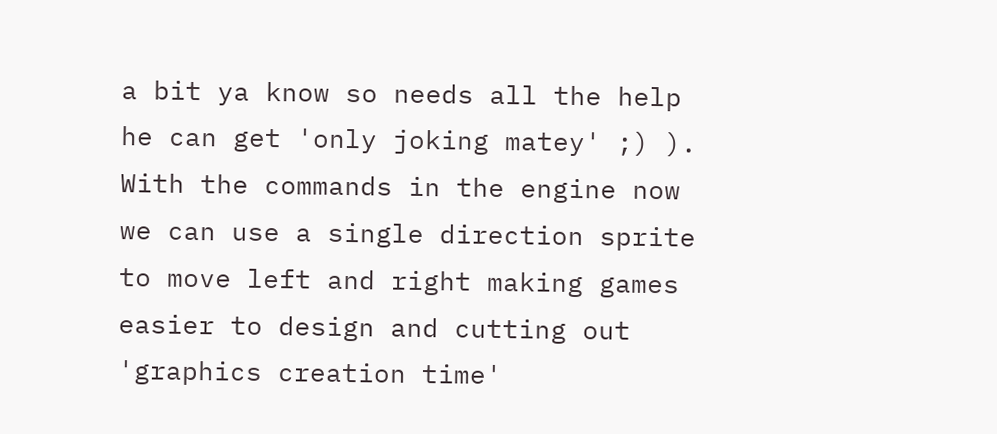a bit ya know so needs all the help he can get 'only joking matey' ;) ). With the commands in the engine now we can use a single direction sprite to move left and right making games easier to design and cutting out 'graphics creation time'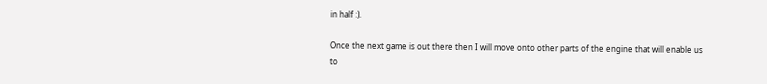in half :).

Once the next game is out there then I will move onto other parts of the engine that will enable us to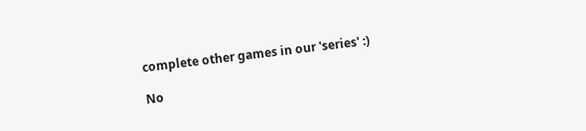complete other games in our 'series' :)

No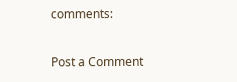comments:

Post a Comment